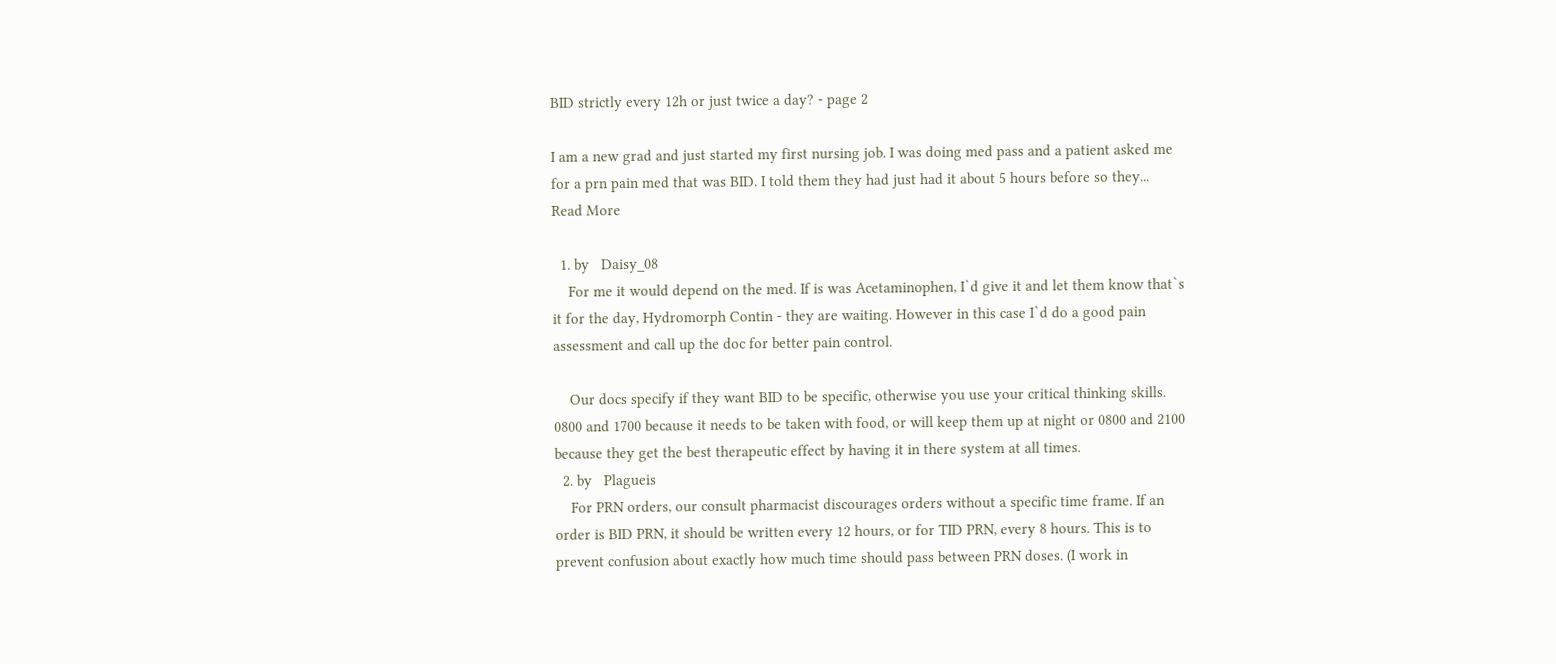BID strictly every 12h or just twice a day? - page 2

I am a new grad and just started my first nursing job. I was doing med pass and a patient asked me for a prn pain med that was BID. I told them they had just had it about 5 hours before so they... Read More

  1. by   Daisy_08
    For me it would depend on the med. If is was Acetaminophen, I`d give it and let them know that`s it for the day, Hydromorph Contin - they are waiting. However in this case I`d do a good pain assessment and call up the doc for better pain control.

    Our docs specify if they want BID to be specific, otherwise you use your critical thinking skills. 0800 and 1700 because it needs to be taken with food, or will keep them up at night or 0800 and 2100 because they get the best therapeutic effect by having it in there system at all times.
  2. by   Plagueis
    For PRN orders, our consult pharmacist discourages orders without a specific time frame. If an order is BID PRN, it should be written every 12 hours, or for TID PRN, every 8 hours. This is to prevent confusion about exactly how much time should pass between PRN doses. (I work in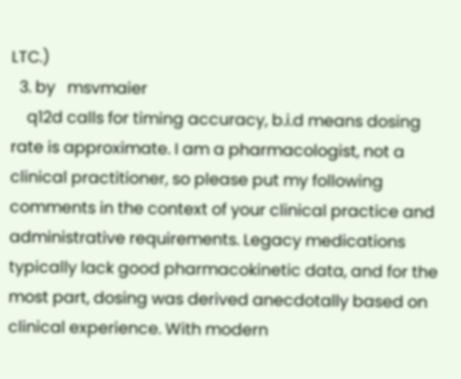LTC.)
  3. by   msvmaier
    q12d calls for timing accuracy, b.i.d means dosing rate is approximate. I am a pharmacologist, not a clinical practitioner, so please put my following comments in the context of your clinical practice and administrative requirements. Legacy medications typically lack good pharmacokinetic data, and for the most part, dosing was derived anecdotally based on clinical experience. With modern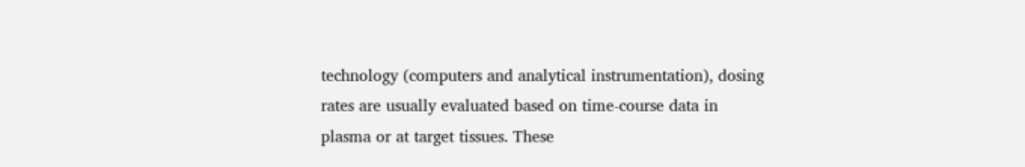technology (computers and analytical instrumentation), dosing rates are usually evaluated based on time-course data in plasma or at target tissues. These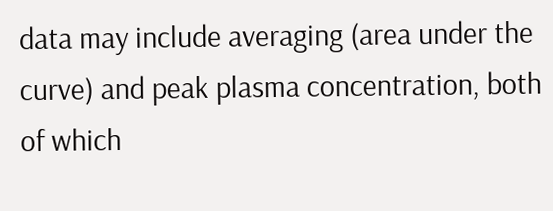data may include averaging (area under the curve) and peak plasma concentration, both of which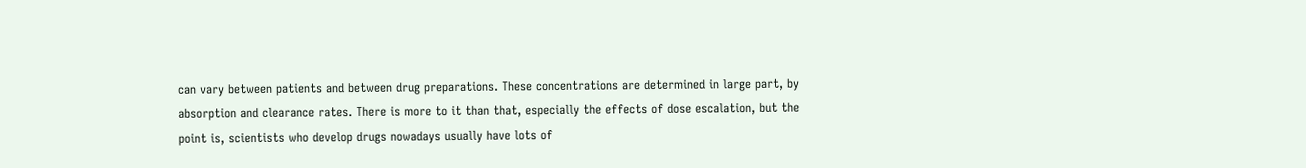can vary between patients and between drug preparations. These concentrations are determined in large part, by absorption and clearance rates. There is more to it than that, especially the effects of dose escalation, but the point is, scientists who develop drugs nowadays usually have lots of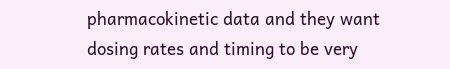pharmacokinetic data and they want dosing rates and timing to be very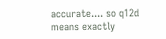accurate.... so q12d means exactly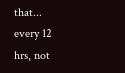that... every 12 hrs, not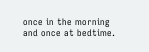once in the morning and once at bedtime.